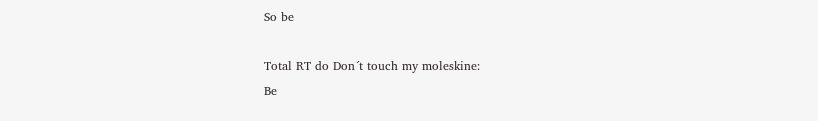So be

Total RT do Don´t touch my moleskine:
Be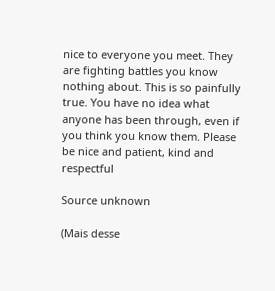nice to everyone you meet. They are fighting battles you know nothing about. This is so painfully true. You have no idea what anyone has been through, even if you think you know them. Please be nice and patient, kind and respectful

Source unknown

(Mais desse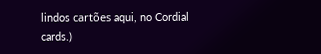lindos cartões aqui, no Cordial cards.)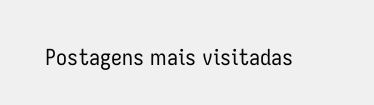Postagens mais visitadas